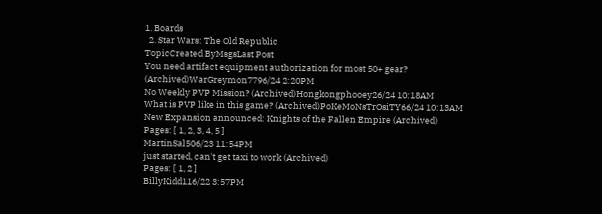1. Boards
  2. Star Wars: The Old Republic
TopicCreated ByMsgsLast Post
You need artifact equipment authorization for most 50+ gear? (Archived)WarGreymon7796/24 2:20PM
No Weekly PVP Mission? (Archived)Hongkongphooey26/24 10:18AM
What is PVP like in this game? (Archived)PoKeMoNsTrOsiTY66/24 10:13AM
New Expansion announced: Knights of the Fallen Empire (Archived)
Pages: [ 1, 2, 3, 4, 5 ]
MartinSal506/23 11:54PM
just started, can't get taxi to work (Archived)
Pages: [ 1, 2 ]
BillyKidd116/22 3:57PM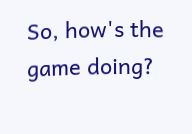So, how's the game doing?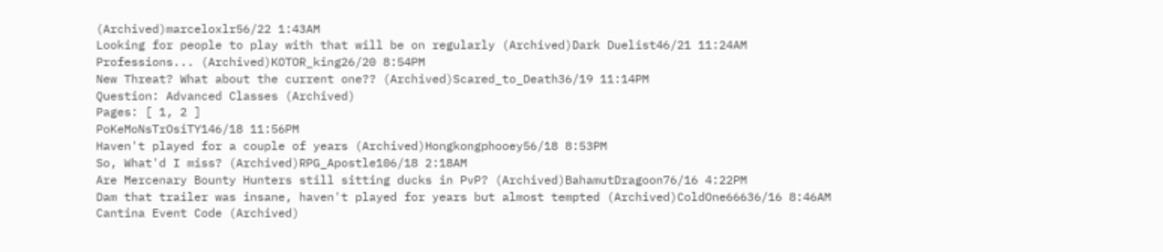(Archived)marceloxlr56/22 1:43AM
Looking for people to play with that will be on regularly (Archived)Dark Duelist46/21 11:24AM
Professions... (Archived)KOTOR_king26/20 8:54PM
New Threat? What about the current one?? (Archived)Scared_to_Death36/19 11:14PM
Question: Advanced Classes (Archived)
Pages: [ 1, 2 ]
PoKeMoNsTrOsiTY146/18 11:56PM
Haven't played for a couple of years (Archived)Hongkongphooey56/18 8:53PM
So, What'd I miss? (Archived)RPG_Apostle106/18 2:18AM
Are Mercenary Bounty Hunters still sitting ducks in PvP? (Archived)BahamutDragoon76/16 4:22PM
Dam that trailer was insane, haven't played for years but almost tempted (Archived)ColdOne66636/16 8:46AM
Cantina Event Code (Archived)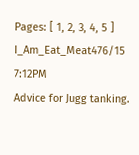Pages: [ 1, 2, 3, 4, 5 ]
I_Am_Eat_Meat476/15 7:12PM
Advice for Jugg tanking.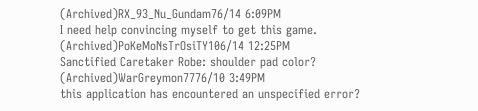(Archived)RX_93_Nu_Gundam76/14 6:09PM
I need help convincing myself to get this game. (Archived)PoKeMoNsTrOsiTY106/14 12:25PM
Sanctified Caretaker Robe: shoulder pad color? (Archived)WarGreymon7776/10 3:49PM
this application has encountered an unspecified error?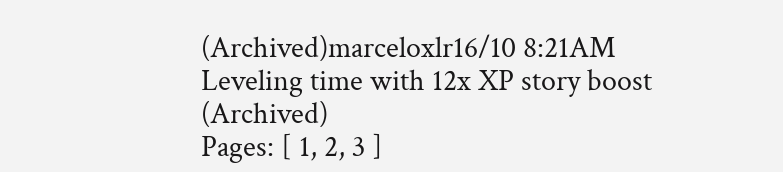(Archived)marceloxlr16/10 8:21AM
Leveling time with 12x XP story boost (Archived)
Pages: [ 1, 2, 3 ]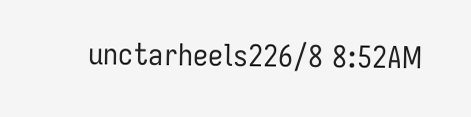unctarheels226/8 8:52AM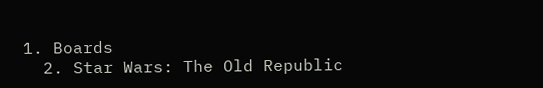1. Boards
  2. Star Wars: The Old Republic